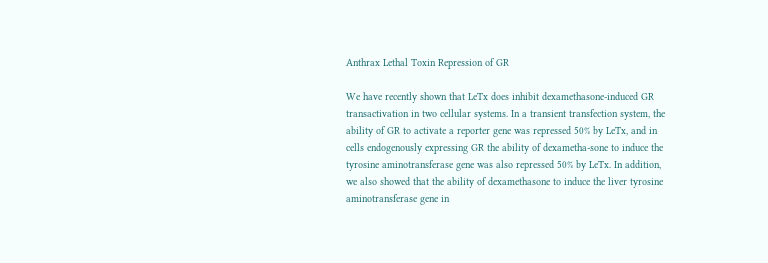Anthrax Lethal Toxin Repression of GR

We have recently shown that LeTx does inhibit dexamethasone-induced GR transactivation in two cellular systems. In a transient transfection system, the ability of GR to activate a reporter gene was repressed 50% by LeTx, and in cells endogenously expressing GR the ability of dexametha-sone to induce the tyrosine aminotransferase gene was also repressed 50% by LeTx. In addition, we also showed that the ability of dexamethasone to induce the liver tyrosine aminotransferase gene in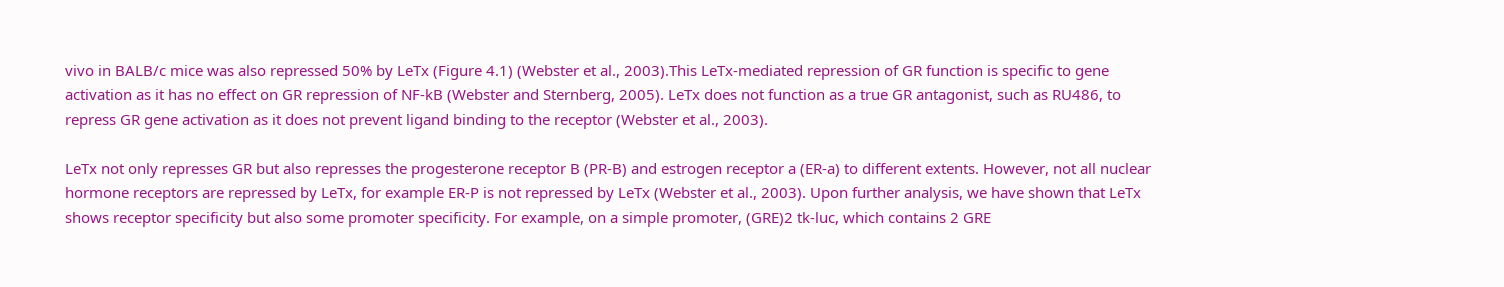vivo in BALB/c mice was also repressed 50% by LeTx (Figure 4.1) (Webster et al., 2003).This LeTx-mediated repression of GR function is specific to gene activation as it has no effect on GR repression of NF-kB (Webster and Sternberg, 2005). LeTx does not function as a true GR antagonist, such as RU486, to repress GR gene activation as it does not prevent ligand binding to the receptor (Webster et al., 2003).

LeTx not only represses GR but also represses the progesterone receptor B (PR-B) and estrogen receptor a (ER-a) to different extents. However, not all nuclear hormone receptors are repressed by LeTx, for example ER-P is not repressed by LeTx (Webster et al., 2003). Upon further analysis, we have shown that LeTx shows receptor specificity but also some promoter specificity. For example, on a simple promoter, (GRE)2 tk-luc, which contains 2 GRE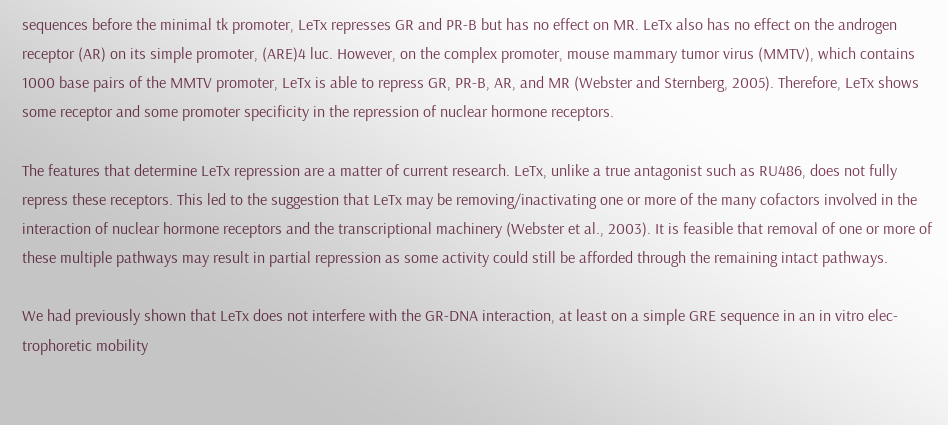sequences before the minimal tk promoter, LeTx represses GR and PR-B but has no effect on MR. LeTx also has no effect on the androgen receptor (AR) on its simple promoter, (ARE)4 luc. However, on the complex promoter, mouse mammary tumor virus (MMTV), which contains 1000 base pairs of the MMTV promoter, LeTx is able to repress GR, PR-B, AR, and MR (Webster and Sternberg, 2005). Therefore, LeTx shows some receptor and some promoter specificity in the repression of nuclear hormone receptors.

The features that determine LeTx repression are a matter of current research. LeTx, unlike a true antagonist such as RU486, does not fully repress these receptors. This led to the suggestion that LeTx may be removing/inactivating one or more of the many cofactors involved in the interaction of nuclear hormone receptors and the transcriptional machinery (Webster et al., 2003). It is feasible that removal of one or more of these multiple pathways may result in partial repression as some activity could still be afforded through the remaining intact pathways.

We had previously shown that LeTx does not interfere with the GR-DNA interaction, at least on a simple GRE sequence in an in vitro elec-trophoretic mobility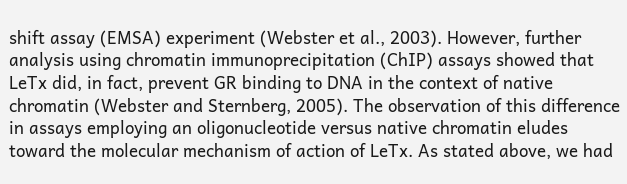shift assay (EMSA) experiment (Webster et al., 2003). However, further analysis using chromatin immunoprecipitation (ChIP) assays showed that LeTx did, in fact, prevent GR binding to DNA in the context of native chromatin (Webster and Sternberg, 2005). The observation of this difference in assays employing an oligonucleotide versus native chromatin eludes toward the molecular mechanism of action of LeTx. As stated above, we had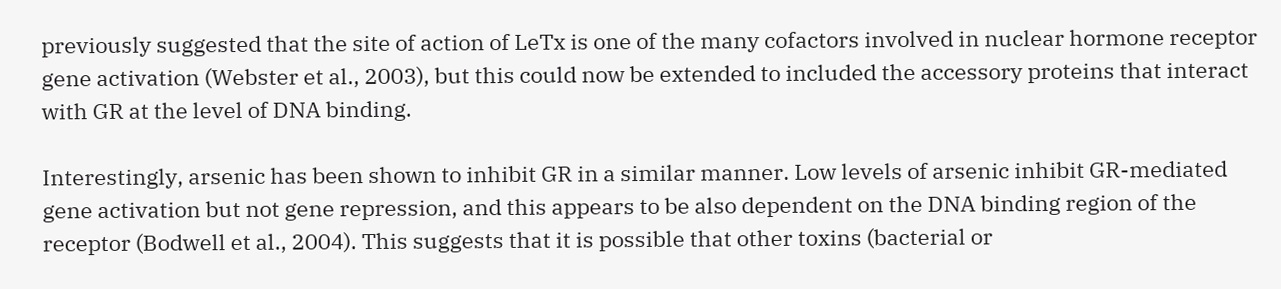previously suggested that the site of action of LeTx is one of the many cofactors involved in nuclear hormone receptor gene activation (Webster et al., 2003), but this could now be extended to included the accessory proteins that interact with GR at the level of DNA binding.

Interestingly, arsenic has been shown to inhibit GR in a similar manner. Low levels of arsenic inhibit GR-mediated gene activation but not gene repression, and this appears to be also dependent on the DNA binding region of the receptor (Bodwell et al., 2004). This suggests that it is possible that other toxins (bacterial or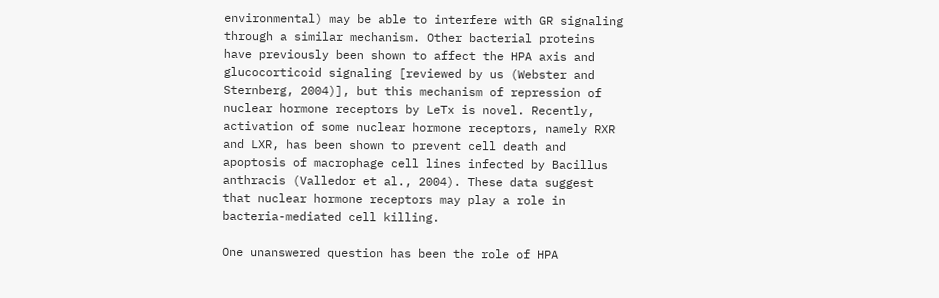environmental) may be able to interfere with GR signaling through a similar mechanism. Other bacterial proteins have previously been shown to affect the HPA axis and glucocorticoid signaling [reviewed by us (Webster and Sternberg, 2004)], but this mechanism of repression of nuclear hormone receptors by LeTx is novel. Recently, activation of some nuclear hormone receptors, namely RXR and LXR, has been shown to prevent cell death and apoptosis of macrophage cell lines infected by Bacillus anthracis (Valledor et al., 2004). These data suggest that nuclear hormone receptors may play a role in bacteria-mediated cell killing.

One unanswered question has been the role of HPA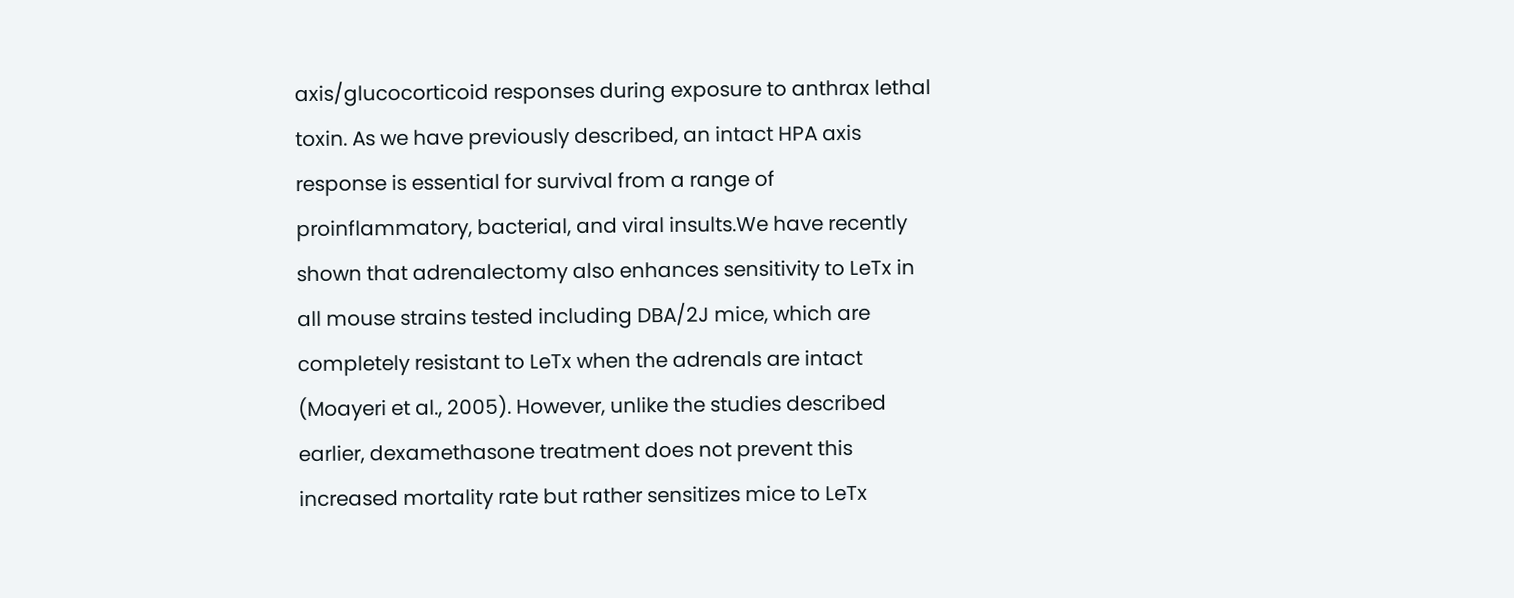axis/glucocorticoid responses during exposure to anthrax lethal toxin. As we have previously described, an intact HPA axis response is essential for survival from a range of proinflammatory, bacterial, and viral insults.We have recently shown that adrenalectomy also enhances sensitivity to LeTx in all mouse strains tested including DBA/2J mice, which are completely resistant to LeTx when the adrenals are intact (Moayeri et al., 2005). However, unlike the studies described earlier, dexamethasone treatment does not prevent this increased mortality rate but rather sensitizes mice to LeTx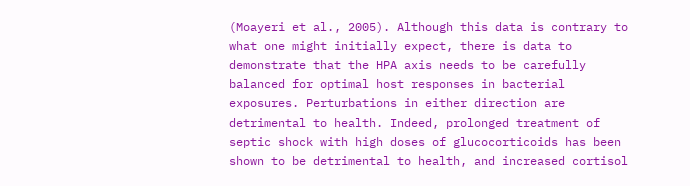(Moayeri et al., 2005). Although this data is contrary to what one might initially expect, there is data to demonstrate that the HPA axis needs to be carefully balanced for optimal host responses in bacterial exposures. Perturbations in either direction are detrimental to health. Indeed, prolonged treatment of septic shock with high doses of glucocorticoids has been shown to be detrimental to health, and increased cortisol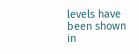levels have been shown in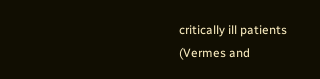critically ill patients (Vermes and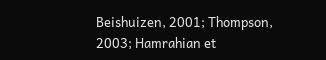Beishuizen, 2001; Thompson, 2003; Hamrahian et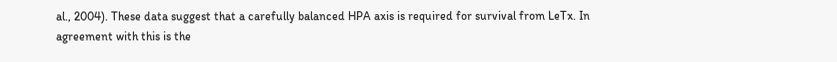al., 2004). These data suggest that a carefully balanced HPA axis is required for survival from LeTx. In agreement with this is the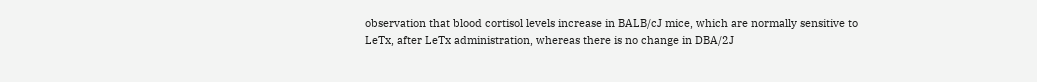observation that blood cortisol levels increase in BALB/cJ mice, which are normally sensitive to LeTx, after LeTx administration, whereas there is no change in DBA/2J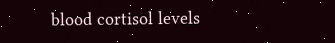blood cortisol levels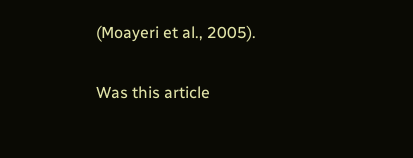(Moayeri et al., 2005).

Was this article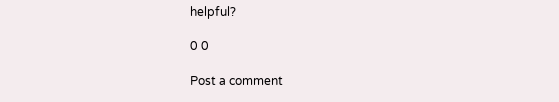helpful?

0 0

Post a comment